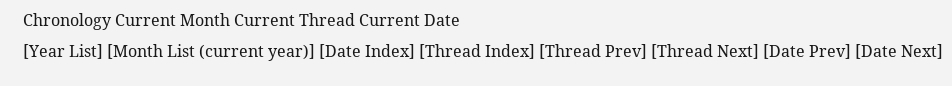Chronology Current Month Current Thread Current Date
[Year List] [Month List (current year)] [Date Index] [Thread Index] [Thread Prev] [Thread Next] [Date Prev] [Date Next]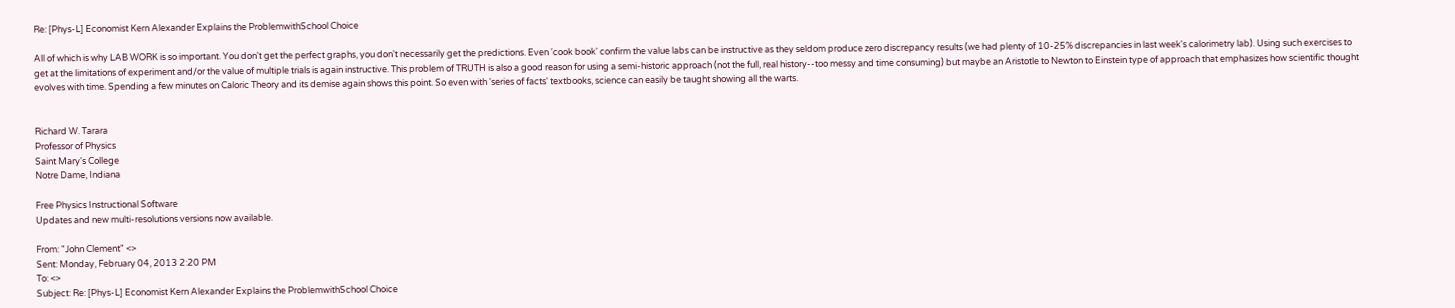Re: [Phys-L] Economist Kern Alexander Explains the ProblemwithSchool Choice

All of which is why LAB WORK is so important. You don't get the perfect graphs, you don't necessarily get the predictions. Even 'cook book' confirm the value labs can be instructive as they seldom produce zero discrepancy results (we had plenty of 10-25% discrepancies in last week's calorimetry lab). Using such exercises to get at the limitations of experiment and/or the value of multiple trials is again instructive. This problem of TRUTH is also a good reason for using a semi-historic approach (not the full, real history--too messy and time consuming) but maybe an Aristotle to Newton to Einstein type of approach that emphasizes how scientific thought evolves with time. Spending a few minutes on Caloric Theory and its demise again shows this point. So even with 'series of facts' textbooks, science can easily be taught showing all the warts.


Richard W. Tarara
Professor of Physics
Saint Mary's College
Notre Dame, Indiana

Free Physics Instructional Software
Updates and new multi-resolutions versions now available.

From: "John Clement" <>
Sent: Monday, February 04, 2013 2:20 PM
To: <>
Subject: Re: [Phys-L] Economist Kern Alexander Explains the ProblemwithSchool Choice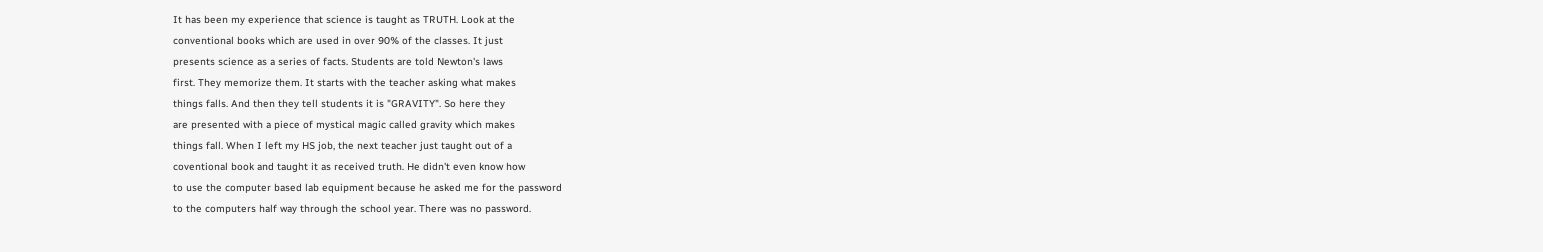It has been my experience that science is taught as TRUTH. Look at the
conventional books which are used in over 90% of the classes. It just
presents science as a series of facts. Students are told Newton's laws
first. They memorize them. It starts with the teacher asking what makes
things falls. And then they tell students it is "GRAVITY". So here they
are presented with a piece of mystical magic called gravity which makes
things fall. When I left my HS job, the next teacher just taught out of a
coventional book and taught it as received truth. He didn't even know how
to use the computer based lab equipment because he asked me for the password
to the computers half way through the school year. There was no password.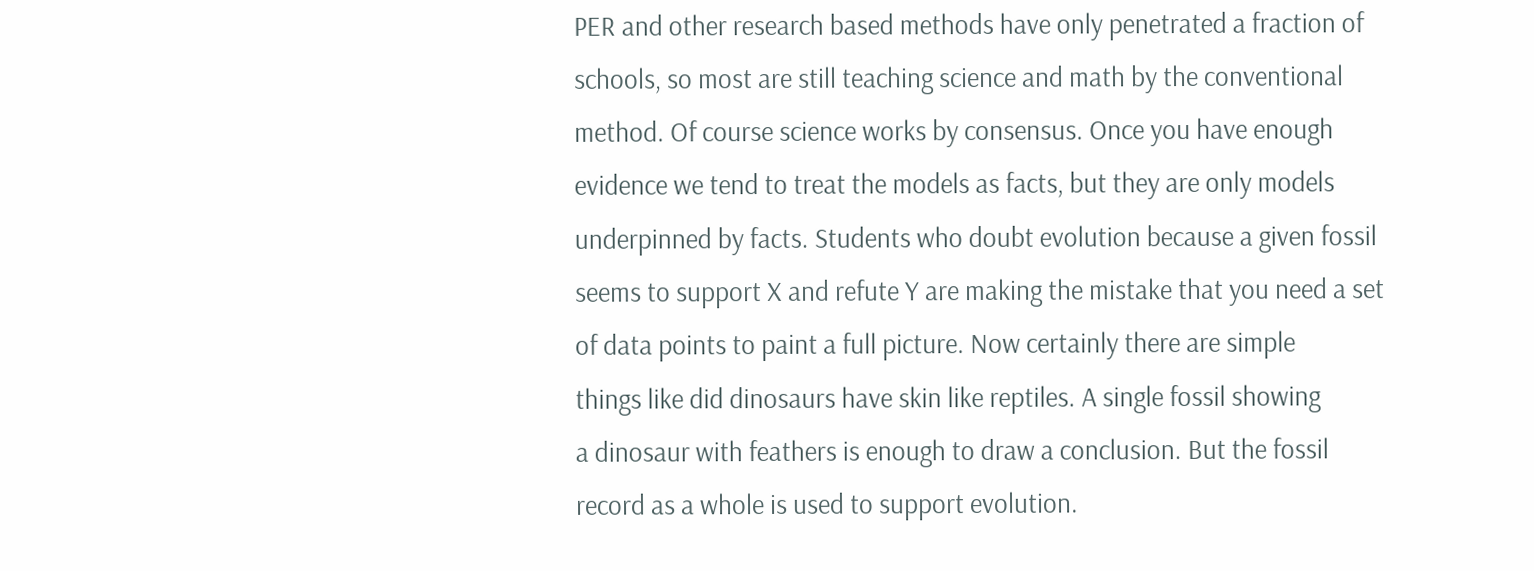PER and other research based methods have only penetrated a fraction of
schools, so most are still teaching science and math by the conventional
method. Of course science works by consensus. Once you have enough
evidence we tend to treat the models as facts, but they are only models
underpinned by facts. Students who doubt evolution because a given fossil
seems to support X and refute Y are making the mistake that you need a set
of data points to paint a full picture. Now certainly there are simple
things like did dinosaurs have skin like reptiles. A single fossil showing
a dinosaur with feathers is enough to draw a conclusion. But the fossil
record as a whole is used to support evolution.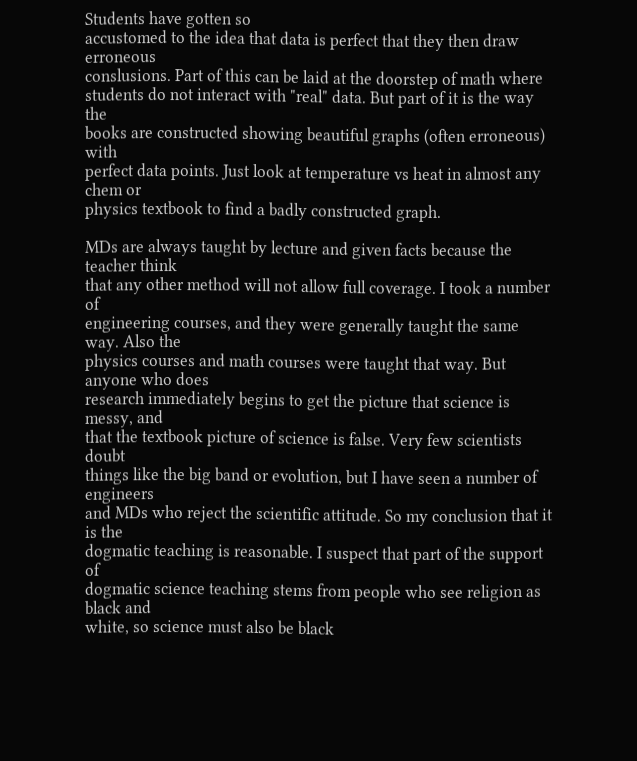Students have gotten so
accustomed to the idea that data is perfect that they then draw erroneous
conslusions. Part of this can be laid at the doorstep of math where
students do not interact with "real" data. But part of it is the way the
books are constructed showing beautiful graphs (often erroneous) with
perfect data points. Just look at temperature vs heat in almost any chem or
physics textbook to find a badly constructed graph.

MDs are always taught by lecture and given facts because the teacher think
that any other method will not allow full coverage. I took a number of
engineering courses, and they were generally taught the same way. Also the
physics courses and math courses were taught that way. But anyone who does
research immediately begins to get the picture that science is messy, and
that the textbook picture of science is false. Very few scientists doubt
things like the big band or evolution, but I have seen a number of engineers
and MDs who reject the scientific attitude. So my conclusion that it is the
dogmatic teaching is reasonable. I suspect that part of the support of
dogmatic science teaching stems from people who see religion as black and
white, so science must also be black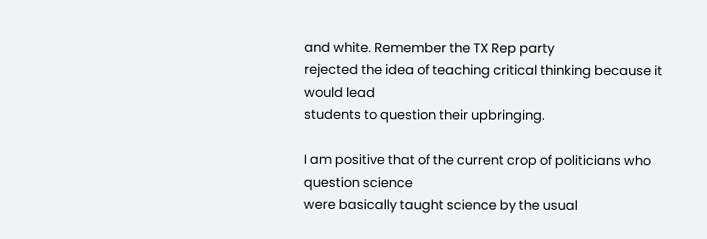and white. Remember the TX Rep party
rejected the idea of teaching critical thinking because it would lead
students to question their upbringing.

I am positive that of the current crop of politicians who question science
were basically taught science by the usual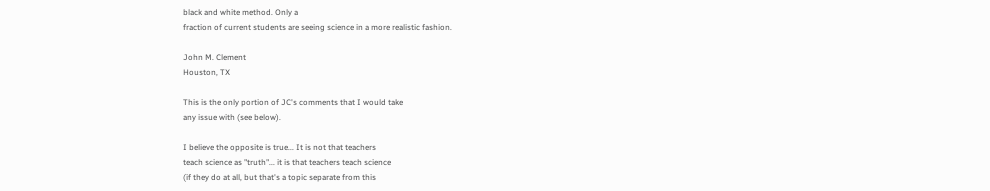black and white method. Only a
fraction of current students are seeing science in a more realistic fashion.

John M. Clement
Houston, TX

This is the only portion of JC's comments that I would take
any issue with (see below).

I believe the opposite is true... It is not that teachers
teach science as "truth"... it is that teachers teach science
(if they do at all, but that's a topic separate from this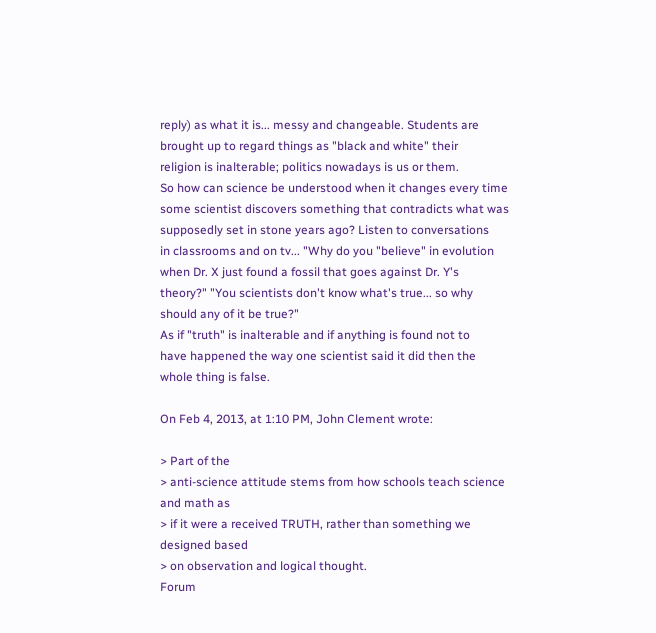reply) as what it is... messy and changeable. Students are
brought up to regard things as "black and white" their
religion is inalterable; politics nowadays is us or them.
So how can science be understood when it changes every time
some scientist discovers something that contradicts what was
supposedly set in stone years ago? Listen to conversations
in classrooms and on tv... "Why do you "believe" in evolution
when Dr. X just found a fossil that goes against Dr. Y's
theory?" "You scientists don't know what's true... so why
should any of it be true?"
As if "truth" is inalterable and if anything is found not to
have happened the way one scientist said it did then the
whole thing is false.

On Feb 4, 2013, at 1:10 PM, John Clement wrote:

> Part of the
> anti-science attitude stems from how schools teach science
and math as
> if it were a received TRUTH, rather than something we
designed based
> on observation and logical thought.
Forum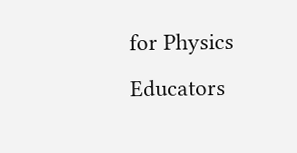for Physics Educators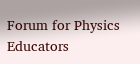Forum for Physics Educators